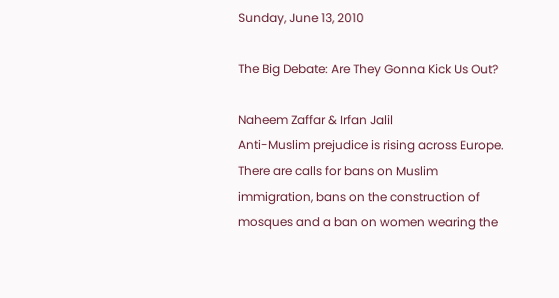Sunday, June 13, 2010

The Big Debate: Are They Gonna Kick Us Out?

Naheem Zaffar & Irfan Jalil
Anti-Muslim prejudice is rising across Europe. There are calls for bans on Muslim immigration, bans on the construction of mosques and a ban on women wearing the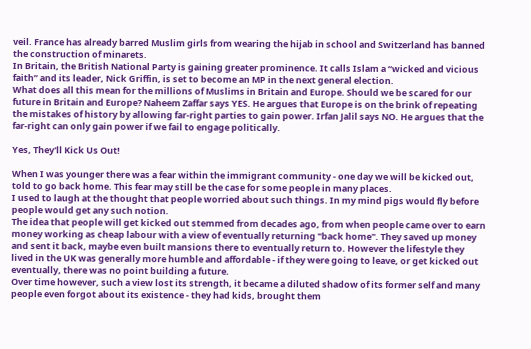veil. France has already barred Muslim girls from wearing the hijab in school and Switzerland has banned the construction of minarets.
In Britain, the British National Party is gaining greater prominence. It calls Islam a “wicked and vicious faith” and its leader, Nick Griffin, is set to become an MP in the next general election.
What does all this mean for the millions of Muslims in Britain and Europe. Should we be scared for our future in Britain and Europe? Naheem Zaffar says YES. He argues that Europe is on the brink of repeating the mistakes of history by allowing far-right parties to gain power. Irfan Jalil says NO. He argues that the far-right can only gain power if we fail to engage politically.

Yes, They'll Kick Us Out!

When I was younger there was a fear within the immigrant community - one day we will be kicked out, told to go back home. This fear may still be the case for some people in many places.
I used to laugh at the thought that people worried about such things. In my mind pigs would fly before people would get any such notion.
The idea that people will get kicked out stemmed from decades ago, from when people came over to earn money working as cheap labour with a view of eventually returning "back home". They saved up money and sent it back, maybe even built mansions there to eventually return to. However the lifestyle they lived in the UK was generally more humble and affordable - if they were going to leave, or get kicked out eventually, there was no point building a future.
Over time however, such a view lost its strength, it became a diluted shadow of its former self and many people even forgot about its existence - they had kids, brought them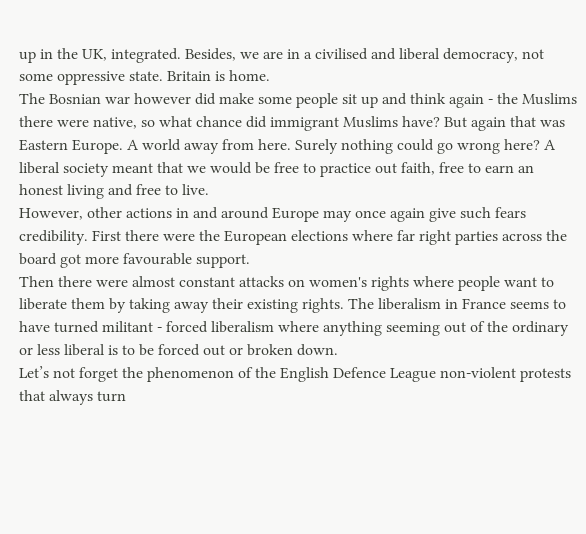up in the UK, integrated. Besides, we are in a civilised and liberal democracy, not some oppressive state. Britain is home.
The Bosnian war however did make some people sit up and think again - the Muslims there were native, so what chance did immigrant Muslims have? But again that was Eastern Europe. A world away from here. Surely nothing could go wrong here? A liberal society meant that we would be free to practice out faith, free to earn an honest living and free to live.
However, other actions in and around Europe may once again give such fears credibility. First there were the European elections where far right parties across the board got more favourable support.
Then there were almost constant attacks on women's rights where people want to liberate them by taking away their existing rights. The liberalism in France seems to have turned militant - forced liberalism where anything seeming out of the ordinary or less liberal is to be forced out or broken down.
Let’s not forget the phenomenon of the English Defence League non-violent protests that always turn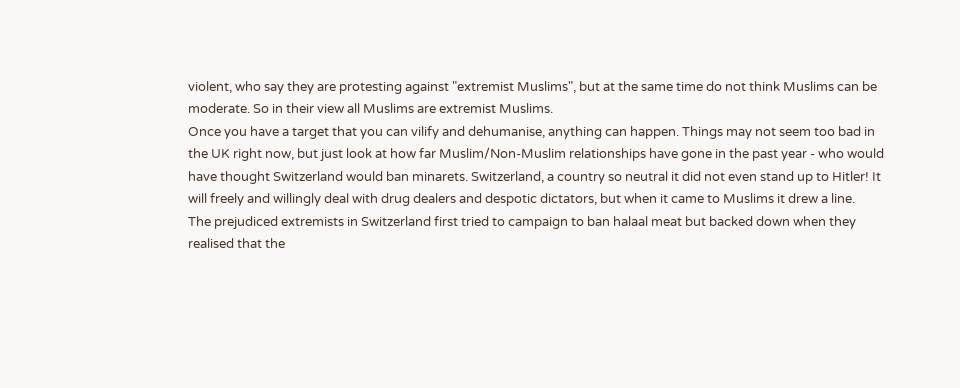violent, who say they are protesting against "extremist Muslims", but at the same time do not think Muslims can be moderate. So in their view all Muslims are extremist Muslims.
Once you have a target that you can vilify and dehumanise, anything can happen. Things may not seem too bad in the UK right now, but just look at how far Muslim/Non-Muslim relationships have gone in the past year - who would have thought Switzerland would ban minarets. Switzerland, a country so neutral it did not even stand up to Hitler! It will freely and willingly deal with drug dealers and despotic dictators, but when it came to Muslims it drew a line.
The prejudiced extremists in Switzerland first tried to campaign to ban halaal meat but backed down when they realised that the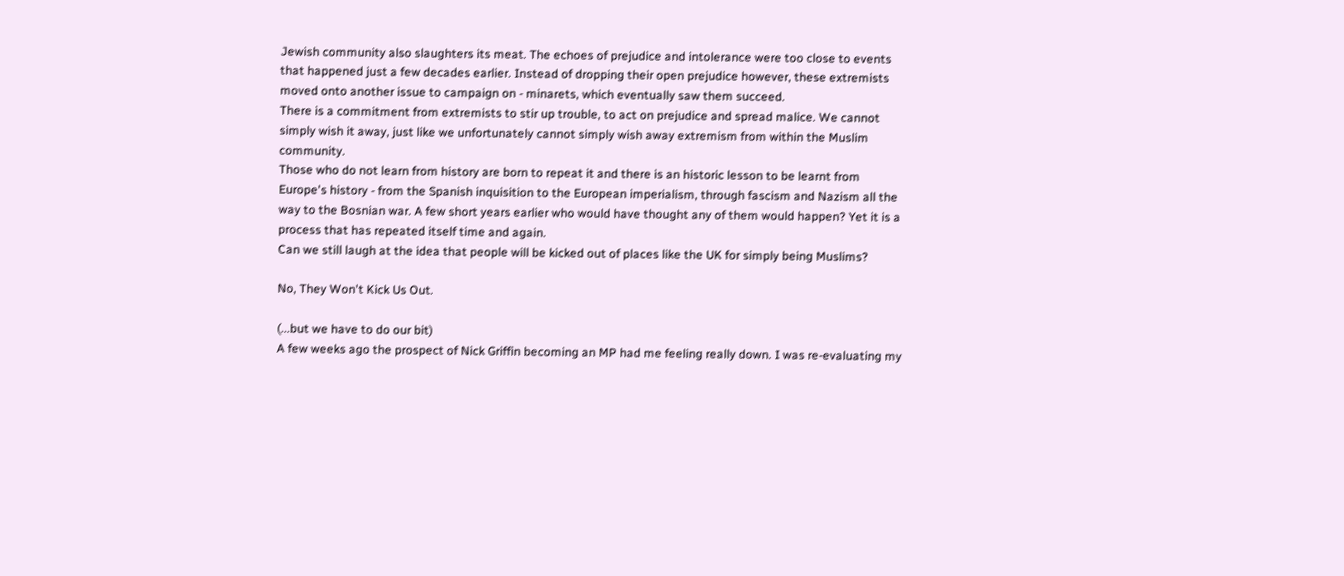Jewish community also slaughters its meat. The echoes of prejudice and intolerance were too close to events that happened just a few decades earlier. Instead of dropping their open prejudice however, these extremists moved onto another issue to campaign on - minarets, which eventually saw them succeed.
There is a commitment from extremists to stir up trouble, to act on prejudice and spread malice. We cannot simply wish it away, just like we unfortunately cannot simply wish away extremism from within the Muslim community.
Those who do not learn from history are born to repeat it and there is an historic lesson to be learnt from Europe's history - from the Spanish inquisition to the European imperialism, through fascism and Nazism all the way to the Bosnian war. A few short years earlier who would have thought any of them would happen? Yet it is a process that has repeated itself time and again.
Can we still laugh at the idea that people will be kicked out of places like the UK for simply being Muslims?

No, They Won't Kick Us Out.

(...but we have to do our bit)
A few weeks ago the prospect of Nick Griffin becoming an MP had me feeling really down. I was re-evaluating my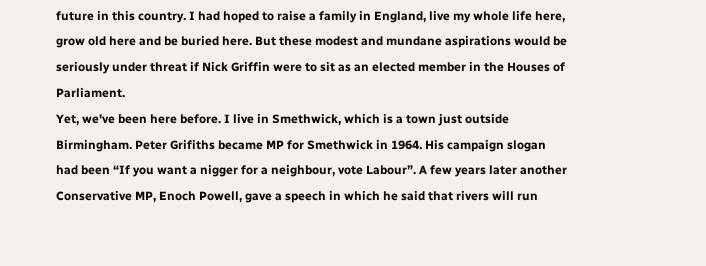future in this country. I had hoped to raise a family in England, live my whole life here, grow old here and be buried here. But these modest and mundane aspirations would be seriously under threat if Nick Griffin were to sit as an elected member in the Houses of Parliament.
Yet, we've been here before. I live in Smethwick, which is a town just outside Birmingham. Peter Grifiths became MP for Smethwick in 1964. His campaign slogan had been “If you want a nigger for a neighbour, vote Labour”. A few years later another Conservative MP, Enoch Powell, gave a speech in which he said that rivers will run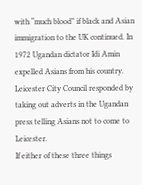with “much blood” if black and Asian immigration to the UK continued. In 1972 Ugandan dictator Idi Amin expelled Asians from his country. Leicester City Council responded by taking out adverts in the Ugandan press telling Asians not to come to Leicester.
If either of these three things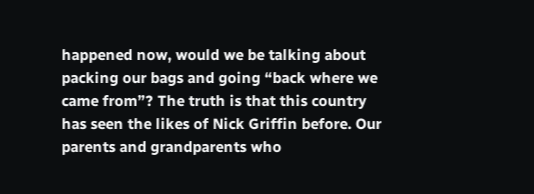happened now, would we be talking about packing our bags and going “back where we came from”? The truth is that this country has seen the likes of Nick Griffin before. Our parents and grandparents who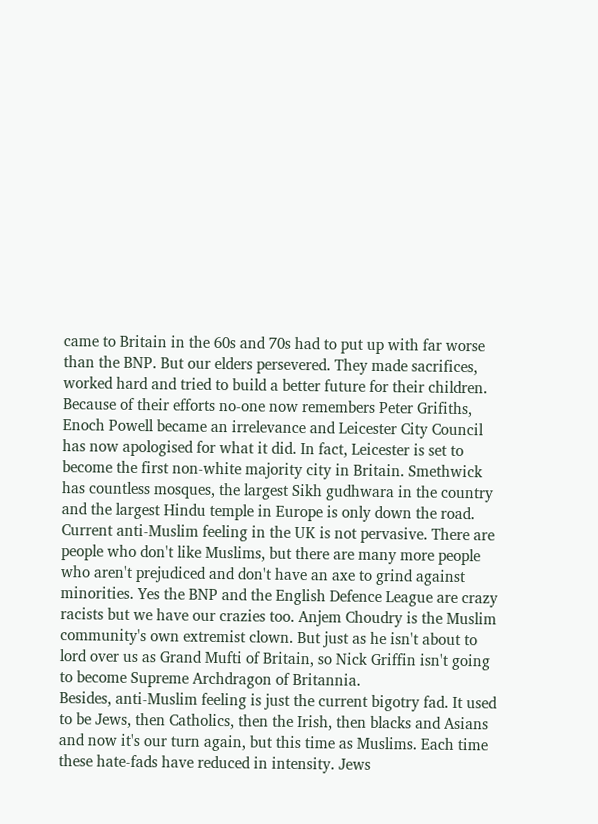came to Britain in the 60s and 70s had to put up with far worse than the BNP. But our elders persevered. They made sacrifices, worked hard and tried to build a better future for their children.
Because of their efforts no-one now remembers Peter Grifiths, Enoch Powell became an irrelevance and Leicester City Council has now apologised for what it did. In fact, Leicester is set to become the first non-white majority city in Britain. Smethwick has countless mosques, the largest Sikh gudhwara in the country and the largest Hindu temple in Europe is only down the road.
Current anti-Muslim feeling in the UK is not pervasive. There are people who don't like Muslims, but there are many more people who aren't prejudiced and don't have an axe to grind against minorities. Yes the BNP and the English Defence League are crazy racists but we have our crazies too. Anjem Choudry is the Muslim community's own extremist clown. But just as he isn't about to lord over us as Grand Mufti of Britain, so Nick Griffin isn't going to become Supreme Archdragon of Britannia.
Besides, anti-Muslim feeling is just the current bigotry fad. It used to be Jews, then Catholics, then the Irish, then blacks and Asians and now it's our turn again, but this time as Muslims. Each time these hate-fads have reduced in intensity. Jews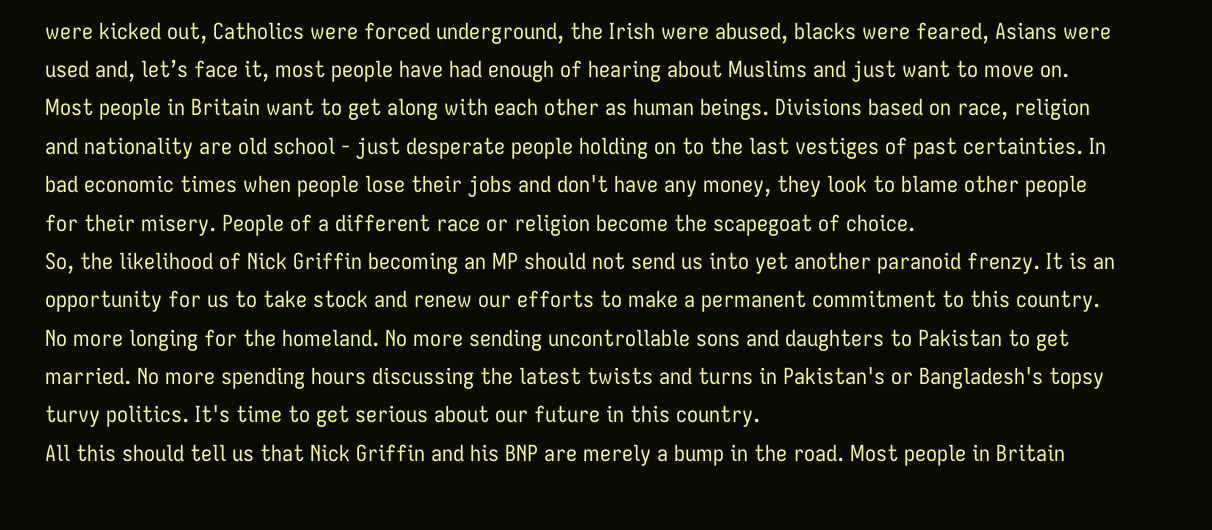were kicked out, Catholics were forced underground, the Irish were abused, blacks were feared, Asians were used and, let’s face it, most people have had enough of hearing about Muslims and just want to move on.
Most people in Britain want to get along with each other as human beings. Divisions based on race, religion and nationality are old school - just desperate people holding on to the last vestiges of past certainties. In bad economic times when people lose their jobs and don't have any money, they look to blame other people for their misery. People of a different race or religion become the scapegoat of choice.
So, the likelihood of Nick Griffin becoming an MP should not send us into yet another paranoid frenzy. It is an opportunity for us to take stock and renew our efforts to make a permanent commitment to this country. No more longing for the homeland. No more sending uncontrollable sons and daughters to Pakistan to get married. No more spending hours discussing the latest twists and turns in Pakistan's or Bangladesh's topsy turvy politics. It's time to get serious about our future in this country.
All this should tell us that Nick Griffin and his BNP are merely a bump in the road. Most people in Britain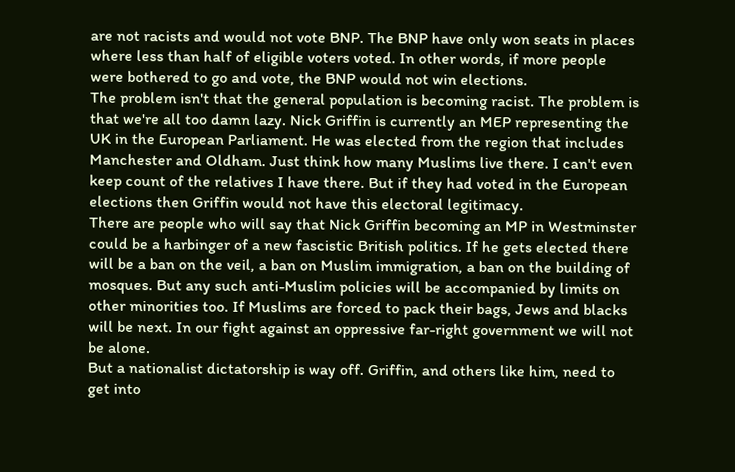are not racists and would not vote BNP. The BNP have only won seats in places where less than half of eligible voters voted. In other words, if more people were bothered to go and vote, the BNP would not win elections.
The problem isn't that the general population is becoming racist. The problem is that we're all too damn lazy. Nick Griffin is currently an MEP representing the UK in the European Parliament. He was elected from the region that includes Manchester and Oldham. Just think how many Muslims live there. I can't even keep count of the relatives I have there. But if they had voted in the European elections then Griffin would not have this electoral legitimacy.
There are people who will say that Nick Griffin becoming an MP in Westminster could be a harbinger of a new fascistic British politics. If he gets elected there will be a ban on the veil, a ban on Muslim immigration, a ban on the building of mosques. But any such anti-Muslim policies will be accompanied by limits on other minorities too. If Muslims are forced to pack their bags, Jews and blacks will be next. In our fight against an oppressive far-right government we will not be alone.
But a nationalist dictatorship is way off. Griffin, and others like him, need to get into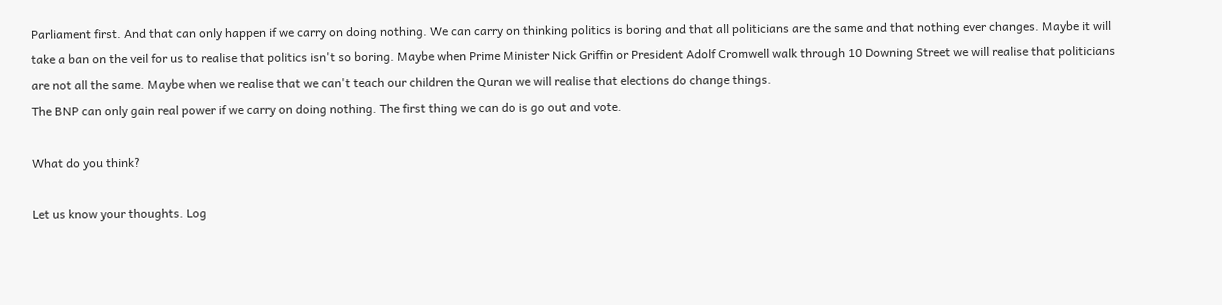Parliament first. And that can only happen if we carry on doing nothing. We can carry on thinking politics is boring and that all politicians are the same and that nothing ever changes. Maybe it will take a ban on the veil for us to realise that politics isn't so boring. Maybe when Prime Minister Nick Griffin or President Adolf Cromwell walk through 10 Downing Street we will realise that politicians are not all the same. Maybe when we realise that we can't teach our children the Quran we will realise that elections do change things.
The BNP can only gain real power if we carry on doing nothing. The first thing we can do is go out and vote.

What do you think?

Let us know your thoughts. Log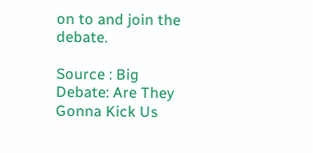on to and join the debate.

Source : Big Debate: Are They Gonna Kick Us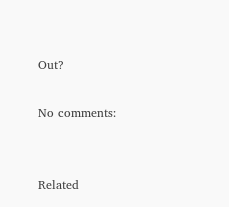Out?

No comments:


Related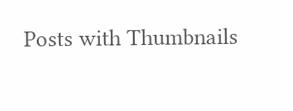Posts with Thumbnails